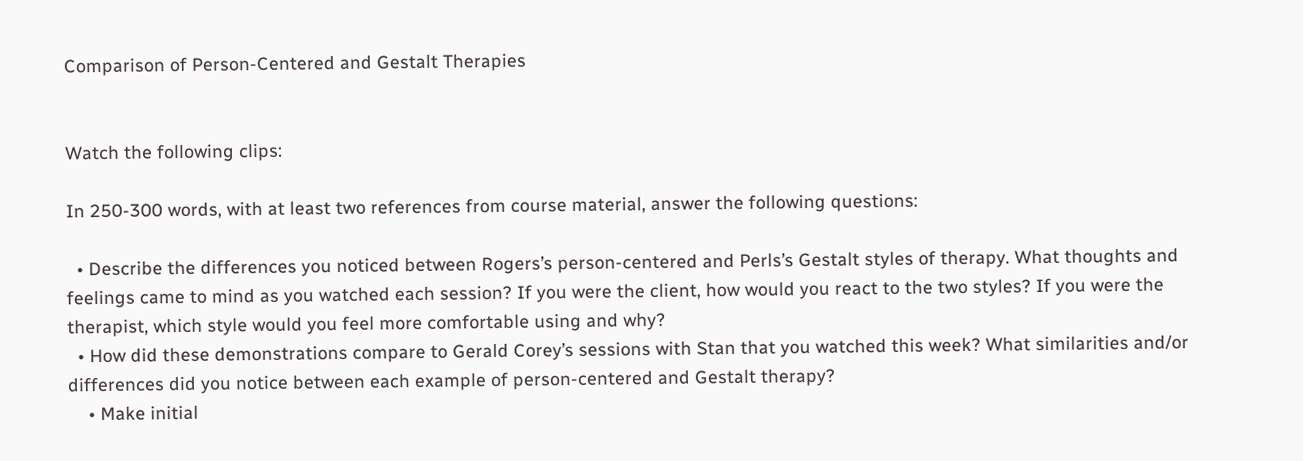Comparison of Person-Centered and Gestalt Therapies


Watch the following clips:

In 250-300 words, with at least two references from course material, answer the following questions:

  • Describe the differences you noticed between Rogers’s person-centered and Perls’s Gestalt styles of therapy. What thoughts and feelings came to mind as you watched each session? If you were the client, how would you react to the two styles? If you were the therapist, which style would you feel more comfortable using and why?
  • How did these demonstrations compare to Gerald Corey’s sessions with Stan that you watched this week? What similarities and/or differences did you notice between each example of person-centered and Gestalt therapy?
    • Make initial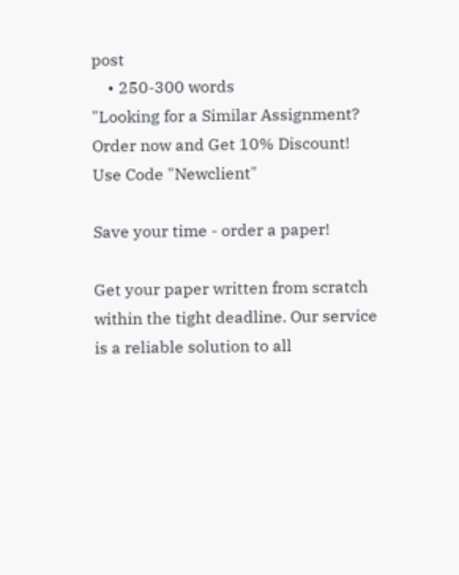post
    • 250-300 words
"Looking for a Similar Assignment? Order now and Get 10% Discount! Use Code "Newclient"

Save your time - order a paper!

Get your paper written from scratch within the tight deadline. Our service is a reliable solution to all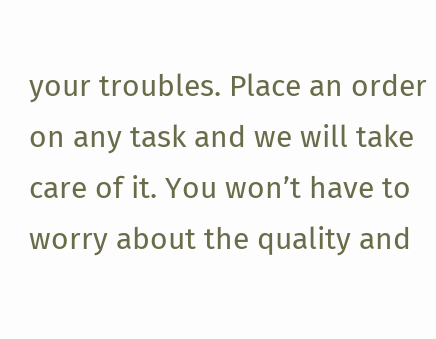your troubles. Place an order on any task and we will take care of it. You won’t have to worry about the quality and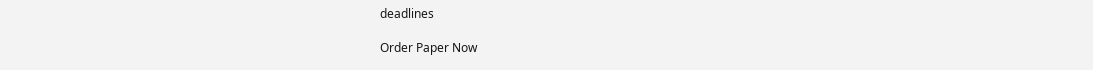deadlines

Order Paper Now